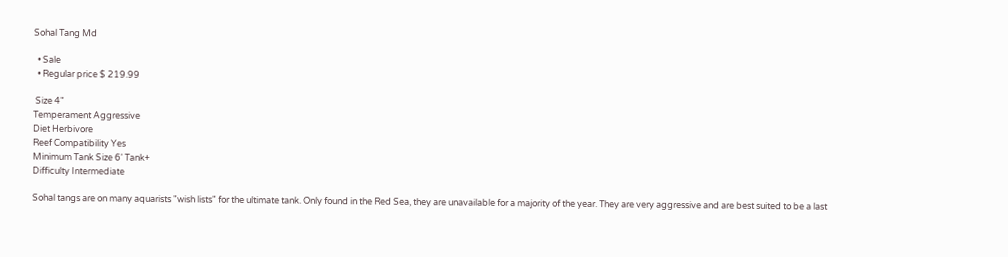Sohal Tang Md

  • Sale
  • Regular price $ 219.99

 Size 4"
Temperament Aggressive
Diet Herbivore
Reef Compatibility Yes
Minimum Tank Size 6' Tank+
Difficulty Intermediate

Sohal tangs are on many aquarists "wish lists" for the ultimate tank. Only found in the Red Sea, they are unavailable for a majority of the year. They are very aggressive and are best suited to be a last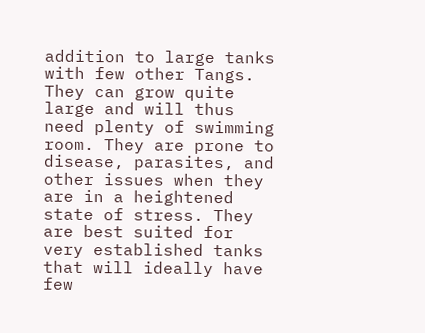addition to large tanks with few other Tangs. They can grow quite large and will thus need plenty of swimming room. They are prone to disease, parasites, and other issues when they are in a heightened state of stress. They are best suited for very established tanks that will ideally have few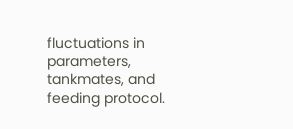fluctuations in parameters, tankmates, and feeding protocol.